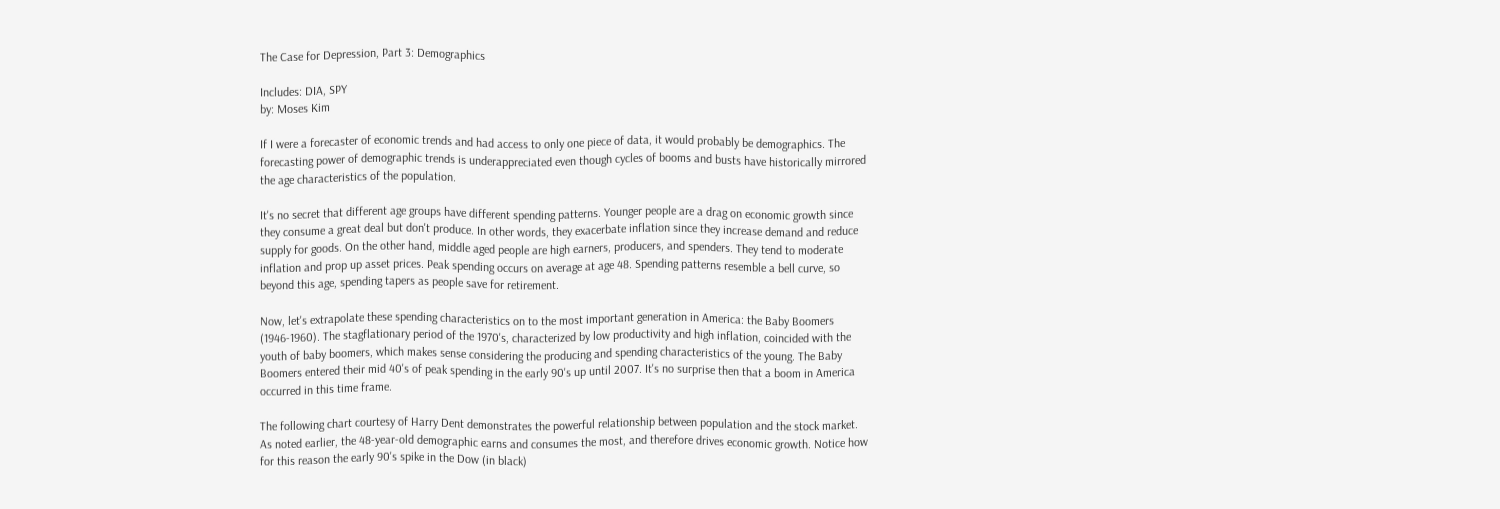The Case for Depression, Part 3: Demographics

Includes: DIA, SPY
by: Moses Kim

If I were a forecaster of economic trends and had access to only one piece of data, it would probably be demographics. The forecasting power of demographic trends is underappreciated even though cycles of booms and busts have historically mirrored the age characteristics of the population.

It's no secret that different age groups have different spending patterns. Younger people are a drag on economic growth since they consume a great deal but don't produce. In other words, they exacerbate inflation since they increase demand and reduce supply for goods. On the other hand, middle aged people are high earners, producers, and spenders. They tend to moderate inflation and prop up asset prices. Peak spending occurs on average at age 48. Spending patterns resemble a bell curve, so beyond this age, spending tapers as people save for retirement.

Now, let's extrapolate these spending characteristics on to the most important generation in America: the Baby Boomers (1946-1960). The stagflationary period of the 1970's, characterized by low productivity and high inflation, coincided with the youth of baby boomers, which makes sense considering the producing and spending characteristics of the young. The Baby Boomers entered their mid 40's of peak spending in the early 90's up until 2007. It's no surprise then that a boom in America occurred in this time frame.

The following chart courtesy of Harry Dent demonstrates the powerful relationship between population and the stock market. As noted earlier, the 48-year-old demographic earns and consumes the most, and therefore drives economic growth. Notice how for this reason the early 90's spike in the Dow (in black)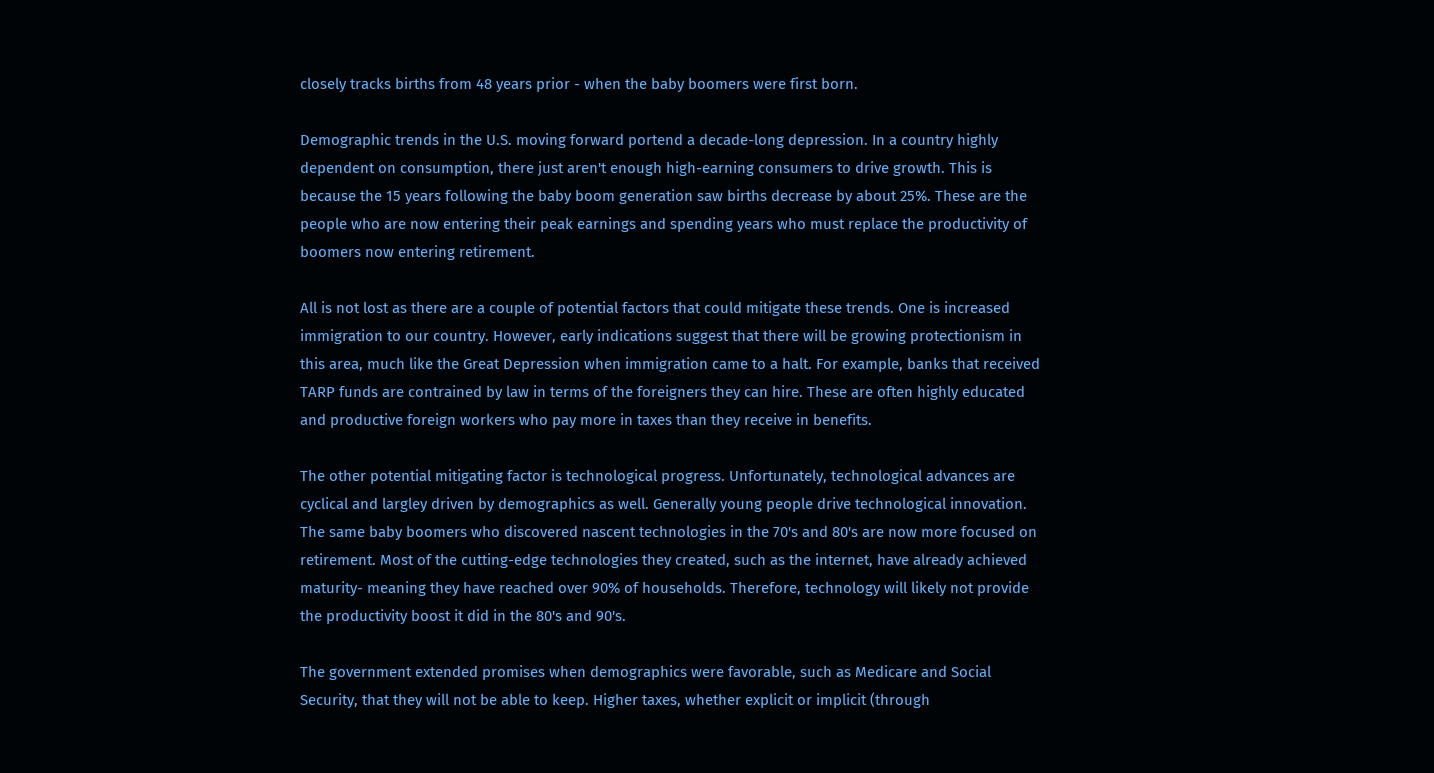closely tracks births from 48 years prior - when the baby boomers were first born.

Demographic trends in the U.S. moving forward portend a decade-long depression. In a country highly dependent on consumption, there just aren't enough high-earning consumers to drive growth. This is because the 15 years following the baby boom generation saw births decrease by about 25%. These are the people who are now entering their peak earnings and spending years who must replace the productivity of boomers now entering retirement.

All is not lost as there are a couple of potential factors that could mitigate these trends. One is increased immigration to our country. However, early indications suggest that there will be growing protectionism in this area, much like the Great Depression when immigration came to a halt. For example, banks that received TARP funds are contrained by law in terms of the foreigners they can hire. These are often highly educated and productive foreign workers who pay more in taxes than they receive in benefits.

The other potential mitigating factor is technological progress. Unfortunately, technological advances are cyclical and largley driven by demographics as well. Generally young people drive technological innovation. The same baby boomers who discovered nascent technologies in the 70's and 80's are now more focused on retirement. Most of the cutting-edge technologies they created, such as the internet, have already achieved maturity- meaning they have reached over 90% of households. Therefore, technology will likely not provide the productivity boost it did in the 80's and 90's.

The government extended promises when demographics were favorable, such as Medicare and Social Security, that they will not be able to keep. Higher taxes, whether explicit or implicit (through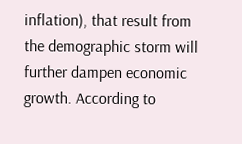inflation), that result from the demographic storm will further dampen economic growth. According to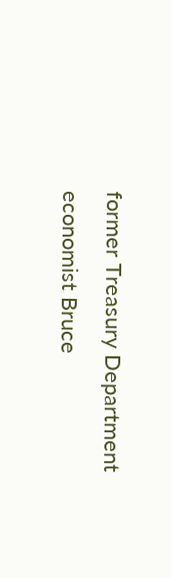former Treasury Department economist Bruce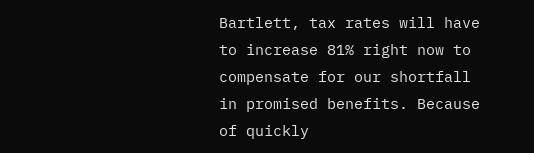Bartlett, tax rates will have to increase 81% right now to compensate for our shortfall in promised benefits. Because of quickly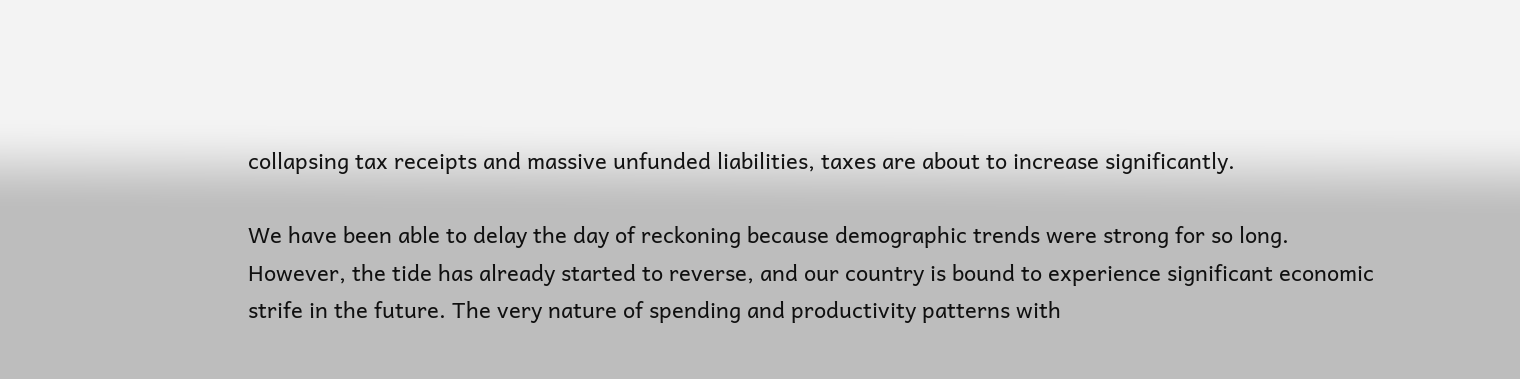collapsing tax receipts and massive unfunded liabilities, taxes are about to increase significantly.

We have been able to delay the day of reckoning because demographic trends were strong for so long. However, the tide has already started to reverse, and our country is bound to experience significant economic strife in the future. The very nature of spending and productivity patterns with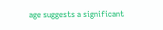age suggests a significant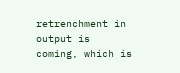retrenchment in output is coming, which is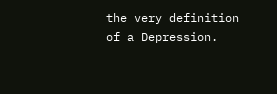the very definition of a Depression.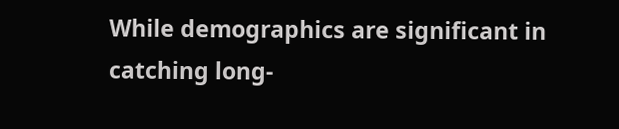While demographics are significant in catching long-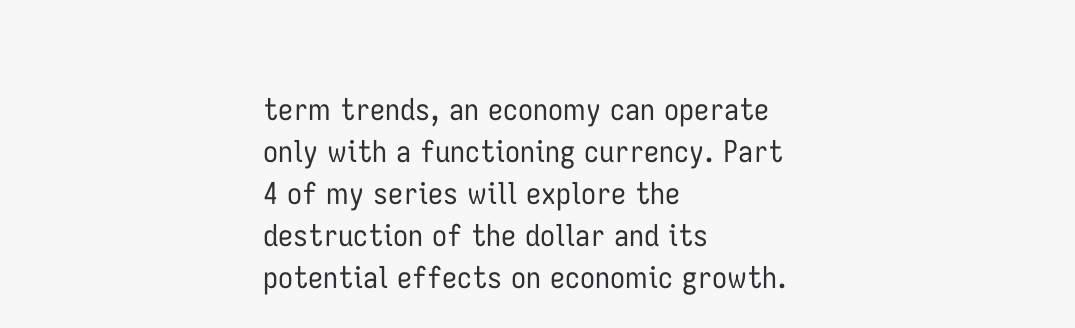term trends, an economy can operate only with a functioning currency. Part 4 of my series will explore the destruction of the dollar and its potential effects on economic growth.